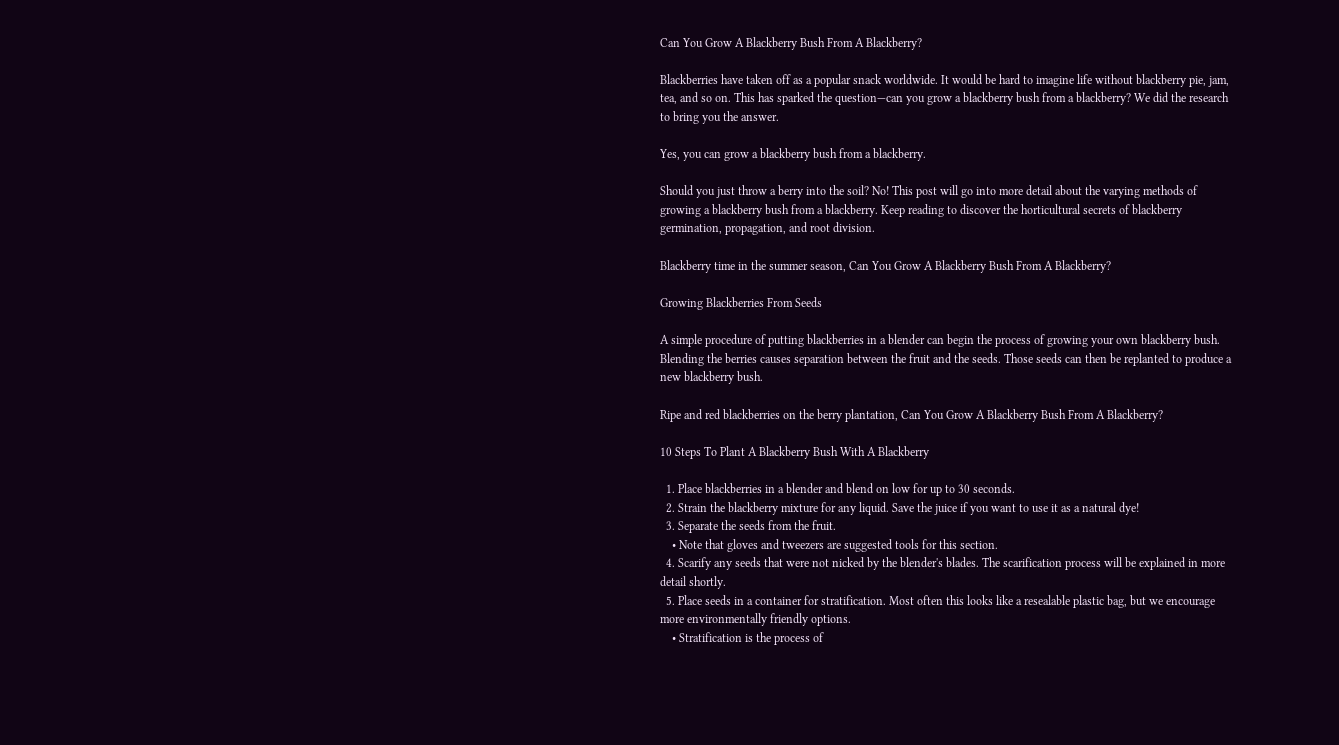Can You Grow A Blackberry Bush From A Blackberry?

Blackberries have taken off as a popular snack worldwide. It would be hard to imagine life without blackberry pie, jam, tea, and so on. This has sparked the question—can you grow a blackberry bush from a blackberry? We did the research to bring you the answer.

Yes, you can grow a blackberry bush from a blackberry.

Should you just throw a berry into the soil? No! This post will go into more detail about the varying methods of growing a blackberry bush from a blackberry. Keep reading to discover the horticultural secrets of blackberry germination, propagation, and root division.

Blackberry time in the summer season, Can You Grow A Blackberry Bush From A Blackberry?

Growing Blackberries From Seeds

A simple procedure of putting blackberries in a blender can begin the process of growing your own blackberry bush. Blending the berries causes separation between the fruit and the seeds. Those seeds can then be replanted to produce a new blackberry bush.

Ripe and red blackberries on the berry plantation, Can You Grow A Blackberry Bush From A Blackberry?

10 Steps To Plant A Blackberry Bush With A Blackberry

  1. Place blackberries in a blender and blend on low for up to 30 seconds.
  2. Strain the blackberry mixture for any liquid. Save the juice if you want to use it as a natural dye!
  3. Separate the seeds from the fruit.
    • Note that gloves and tweezers are suggested tools for this section.
  4. Scarify any seeds that were not nicked by the blender's blades. The scarification process will be explained in more detail shortly.
  5. Place seeds in a container for stratification. Most often this looks like a resealable plastic bag, but we encourage more environmentally friendly options.
    • Stratification is the process of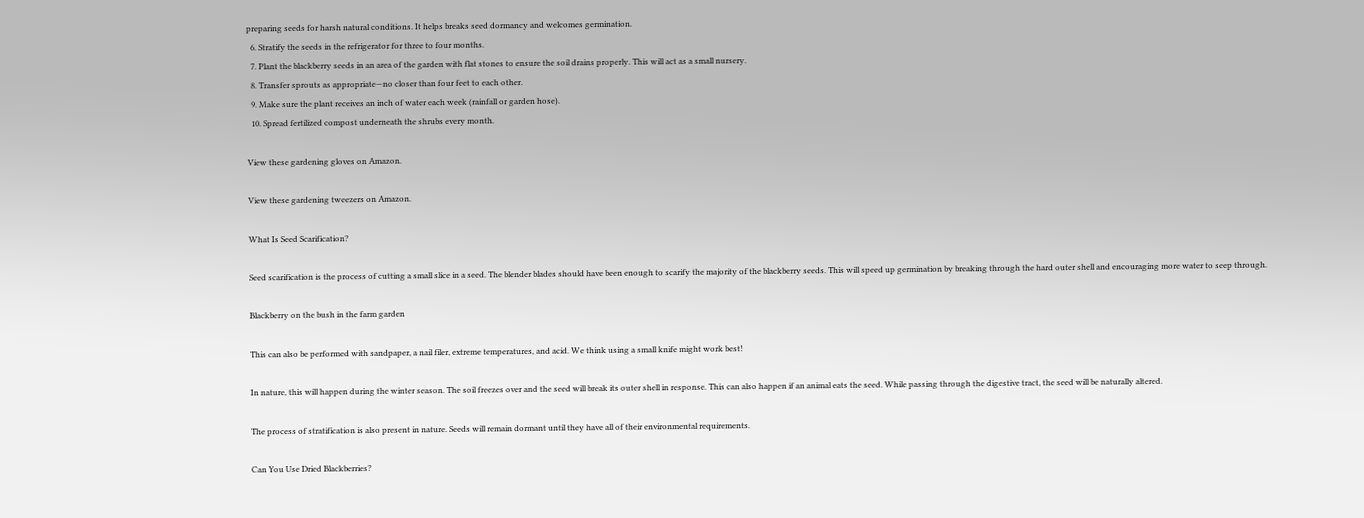preparing seeds for harsh natural conditions. It helps breaks seed dormancy and welcomes germination.
  6. Stratify the seeds in the refrigerator for three to four months.
  7. Plant the blackberry seeds in an area of the garden with flat stones to ensure the soil drains properly. This will act as a small nursery.
  8. Transfer sprouts as appropriate—no closer than four feet to each other.
  9. Make sure the plant receives an inch of water each week (rainfall or garden hose).
  10. Spread fertilized compost underneath the shrubs every month.

View these gardening gloves on Amazon.

View these gardening tweezers on Amazon.

What Is Seed Scarification?

Seed scarification is the process of cutting a small slice in a seed. The blender blades should have been enough to scarify the majority of the blackberry seeds. This will speed up germination by breaking through the hard outer shell and encouraging more water to seep through.

Blackberry on the bush in the farm garden

This can also be performed with sandpaper, a nail filer, extreme temperatures, and acid. We think using a small knife might work best!

In nature, this will happen during the winter season. The soil freezes over and the seed will break its outer shell in response. This can also happen if an animal eats the seed. While passing through the digestive tract, the seed will be naturally altered.

The process of stratification is also present in nature. Seeds will remain dormant until they have all of their environmental requirements.

Can You Use Dried Blackberries?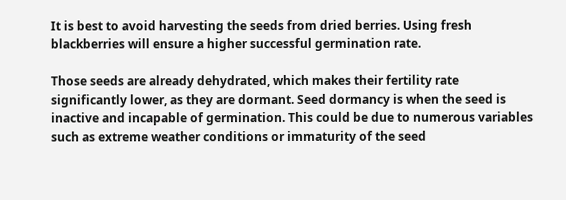It is best to avoid harvesting the seeds from dried berries. Using fresh blackberries will ensure a higher successful germination rate.

Those seeds are already dehydrated, which makes their fertility rate significantly lower, as they are dormant. Seed dormancy is when the seed is inactive and incapable of germination. This could be due to numerous variables such as extreme weather conditions or immaturity of the seed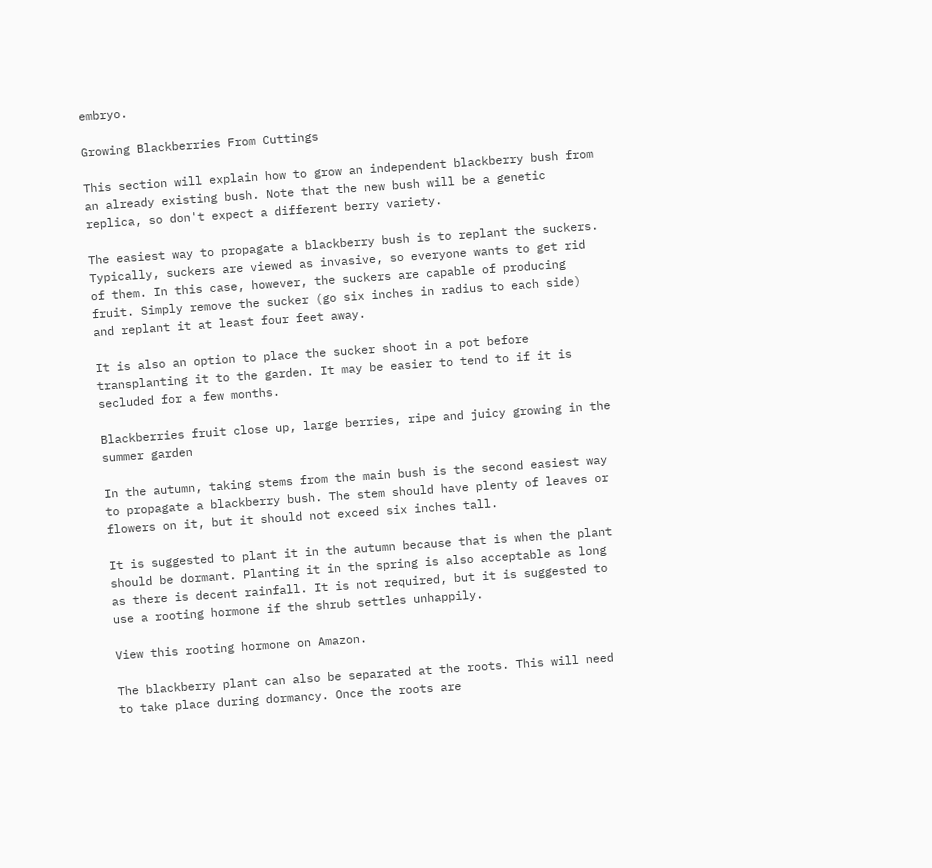embryo.

Growing Blackberries From Cuttings

This section will explain how to grow an independent blackberry bush from an already existing bush. Note that the new bush will be a genetic replica, so don't expect a different berry variety.

The easiest way to propagate a blackberry bush is to replant the suckers. Typically, suckers are viewed as invasive, so everyone wants to get rid of them. In this case, however, the suckers are capable of producing fruit. Simply remove the sucker (go six inches in radius to each side) and replant it at least four feet away.

It is also an option to place the sucker shoot in a pot before transplanting it to the garden. It may be easier to tend to if it is secluded for a few months.

Blackberries fruit close up, large berries, ripe and juicy growing in the summer garden

In the autumn, taking stems from the main bush is the second easiest way to propagate a blackberry bush. The stem should have plenty of leaves or flowers on it, but it should not exceed six inches tall.

It is suggested to plant it in the autumn because that is when the plant should be dormant. Planting it in the spring is also acceptable as long as there is decent rainfall. It is not required, but it is suggested to use a rooting hormone if the shrub settles unhappily.

View this rooting hormone on Amazon.

The blackberry plant can also be separated at the roots. This will need to take place during dormancy. Once the roots are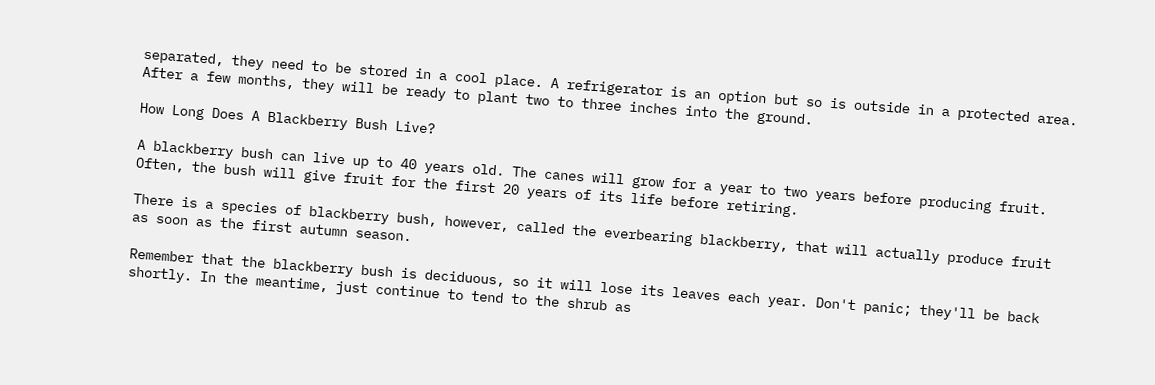separated, they need to be stored in a cool place. A refrigerator is an option but so is outside in a protected area. After a few months, they will be ready to plant two to three inches into the ground.

How Long Does A Blackberry Bush Live?

A blackberry bush can live up to 40 years old. The canes will grow for a year to two years before producing fruit. Often, the bush will give fruit for the first 20 years of its life before retiring.

There is a species of blackberry bush, however, called the everbearing blackberry, that will actually produce fruit as soon as the first autumn season.

Remember that the blackberry bush is deciduous, so it will lose its leaves each year. Don't panic; they'll be back shortly. In the meantime, just continue to tend to the shrub as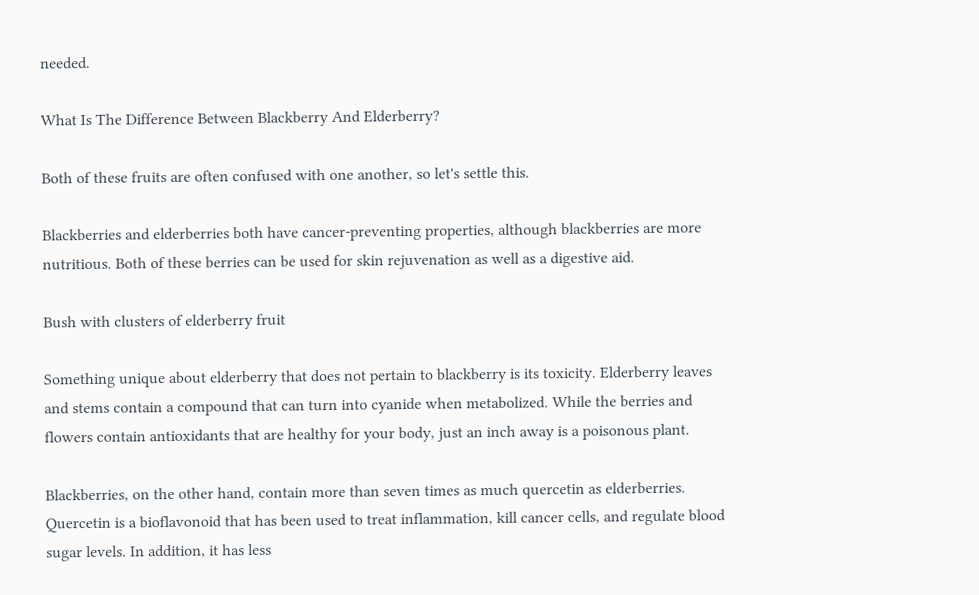needed.

What Is The Difference Between Blackberry And Elderberry?

Both of these fruits are often confused with one another, so let's settle this.

Blackberries and elderberries both have cancer-preventing properties, although blackberries are more nutritious. Both of these berries can be used for skin rejuvenation as well as a digestive aid.

Bush with clusters of elderberry fruit

Something unique about elderberry that does not pertain to blackberry is its toxicity. Elderberry leaves and stems contain a compound that can turn into cyanide when metabolized. While the berries and flowers contain antioxidants that are healthy for your body, just an inch away is a poisonous plant.

Blackberries, on the other hand, contain more than seven times as much quercetin as elderberries. Quercetin is a bioflavonoid that has been used to treat inflammation, kill cancer cells, and regulate blood sugar levels. In addition, it has less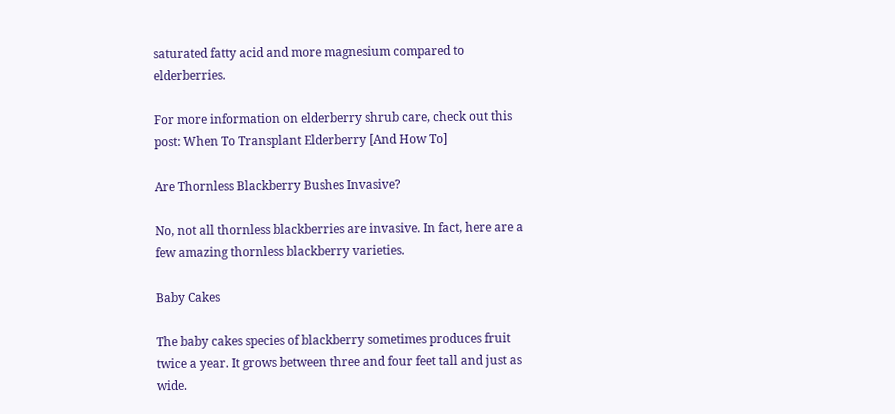saturated fatty acid and more magnesium compared to elderberries.

For more information on elderberry shrub care, check out this post: When To Transplant Elderberry [And How To]

Are Thornless Blackberry Bushes Invasive?

No, not all thornless blackberries are invasive. In fact, here are a few amazing thornless blackberry varieties.

Baby Cakes

The baby cakes species of blackberry sometimes produces fruit twice a year. It grows between three and four feet tall and just as wide.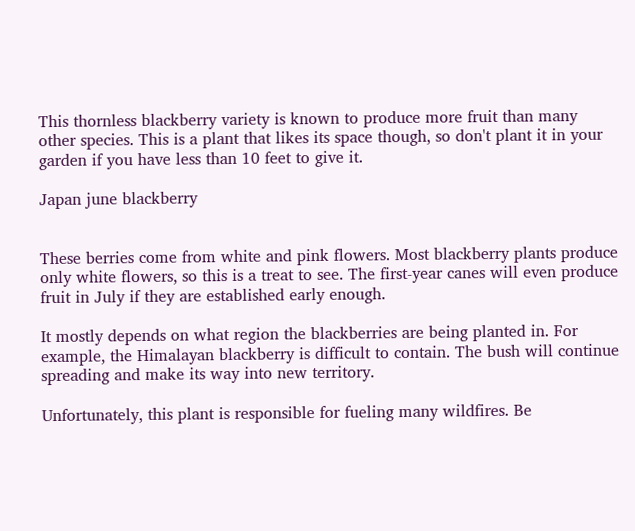This thornless blackberry variety is known to produce more fruit than many other species. This is a plant that likes its space though, so don't plant it in your garden if you have less than 10 feet to give it.

Japan june blackberry


These berries come from white and pink flowers. Most blackberry plants produce only white flowers, so this is a treat to see. The first-year canes will even produce fruit in July if they are established early enough.

It mostly depends on what region the blackberries are being planted in. For example, the Himalayan blackberry is difficult to contain. The bush will continue spreading and make its way into new territory.

Unfortunately, this plant is responsible for fueling many wildfires. Be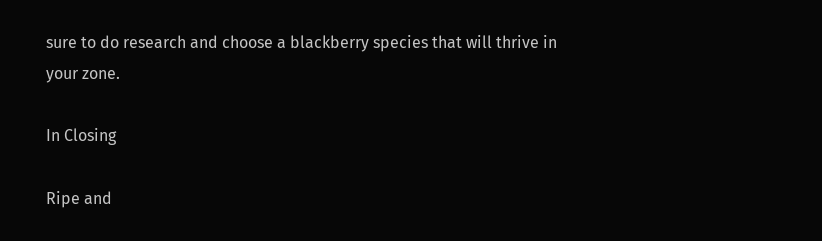sure to do research and choose a blackberry species that will thrive in your zone.

In Closing

Ripe and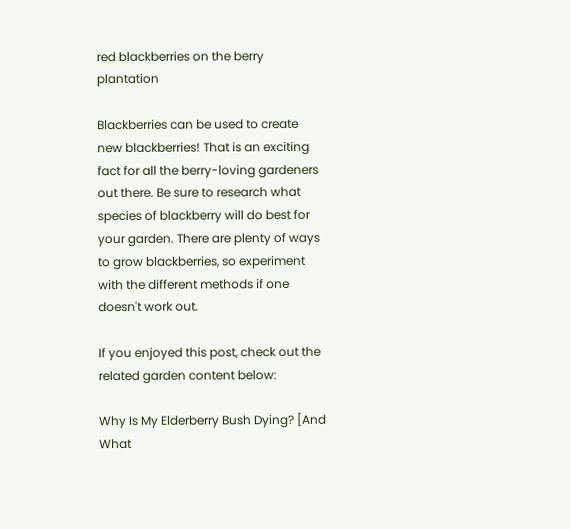red blackberries on the berry plantation

Blackberries can be used to create new blackberries! That is an exciting fact for all the berry-loving gardeners out there. Be sure to research what species of blackberry will do best for your garden. There are plenty of ways to grow blackberries, so experiment with the different methods if one doesn't work out.

If you enjoyed this post, check out the related garden content below:

Why Is My Elderberry Bush Dying? [And What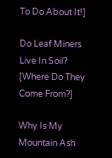To Do About It!]

Do Leaf Miners Live In Soil? [Where Do They Come From?]

Why Is My Mountain Ash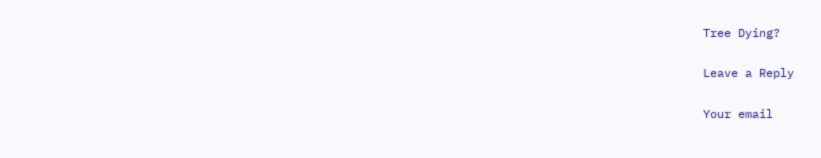Tree Dying?

Leave a Reply

Your email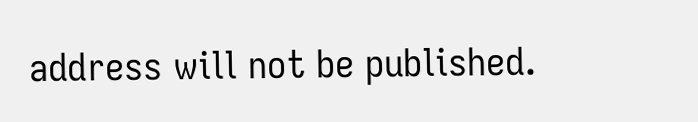address will not be published.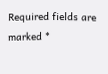Required fields are marked *